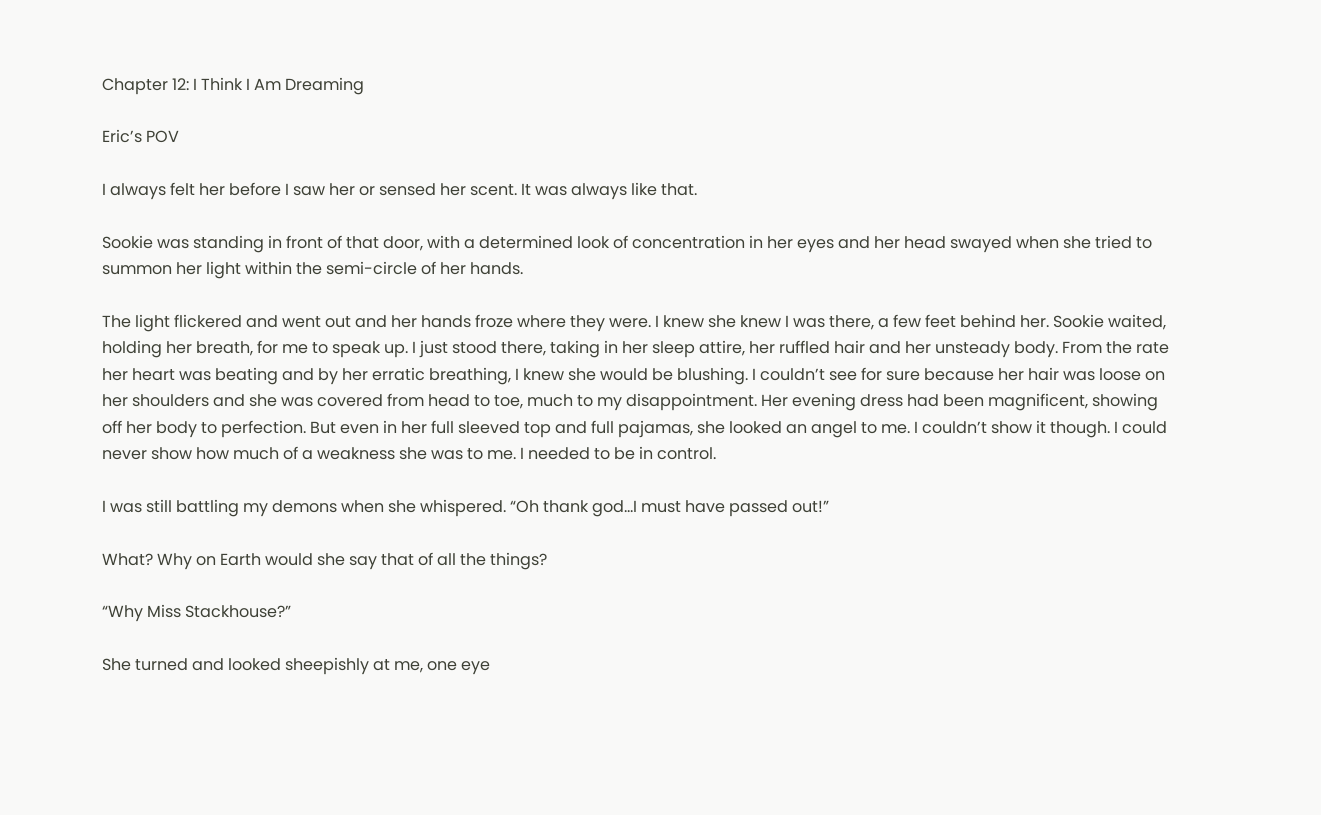Chapter 12: I Think I Am Dreaming

Eric’s POV

I always felt her before I saw her or sensed her scent. It was always like that.

Sookie was standing in front of that door, with a determined look of concentration in her eyes and her head swayed when she tried to summon her light within the semi-circle of her hands.

The light flickered and went out and her hands froze where they were. I knew she knew I was there, a few feet behind her. Sookie waited, holding her breath, for me to speak up. I just stood there, taking in her sleep attire, her ruffled hair and her unsteady body. From the rate her heart was beating and by her erratic breathing, I knew she would be blushing. I couldn’t see for sure because her hair was loose on her shoulders and she was covered from head to toe, much to my disappointment. Her evening dress had been magnificent, showing off her body to perfection. But even in her full sleeved top and full pajamas, she looked an angel to me. I couldn’t show it though. I could never show how much of a weakness she was to me. I needed to be in control.

I was still battling my demons when she whispered. “Oh thank god…I must have passed out!”

What? Why on Earth would she say that of all the things?

“Why Miss Stackhouse?”

She turned and looked sheepishly at me, one eye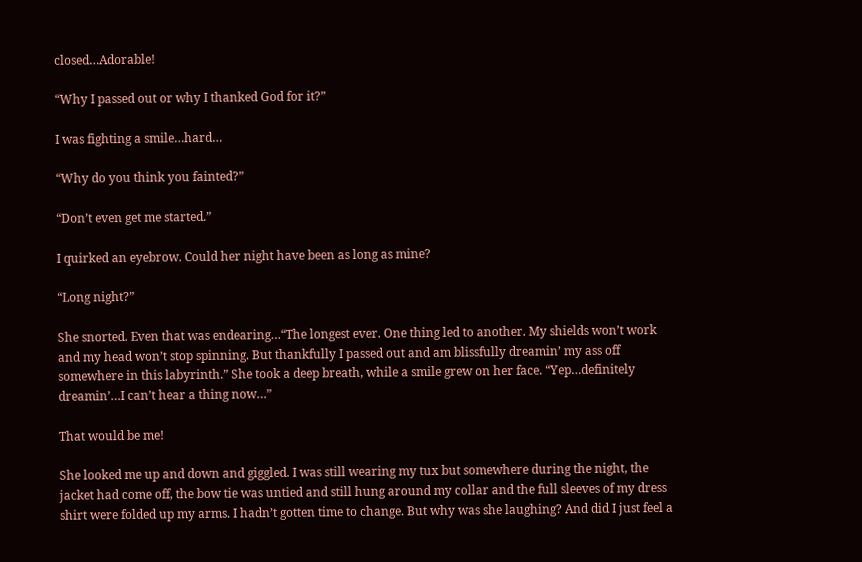closed…Adorable!

“Why I passed out or why I thanked God for it?”

I was fighting a smile…hard…

“Why do you think you fainted?”

“Don’t even get me started.”

I quirked an eyebrow. Could her night have been as long as mine?

“Long night?”

She snorted. Even that was endearing…“The longest ever. One thing led to another. My shields won’t work and my head won’t stop spinning. But thankfully I passed out and am blissfully dreamin’ my ass off somewhere in this labyrinth.” She took a deep breath, while a smile grew on her face. “Yep…definitely dreamin’…I can’t hear a thing now…”

That would be me!

She looked me up and down and giggled. I was still wearing my tux but somewhere during the night, the jacket had come off, the bow tie was untied and still hung around my collar and the full sleeves of my dress shirt were folded up my arms. I hadn’t gotten time to change. But why was she laughing? And did I just feel a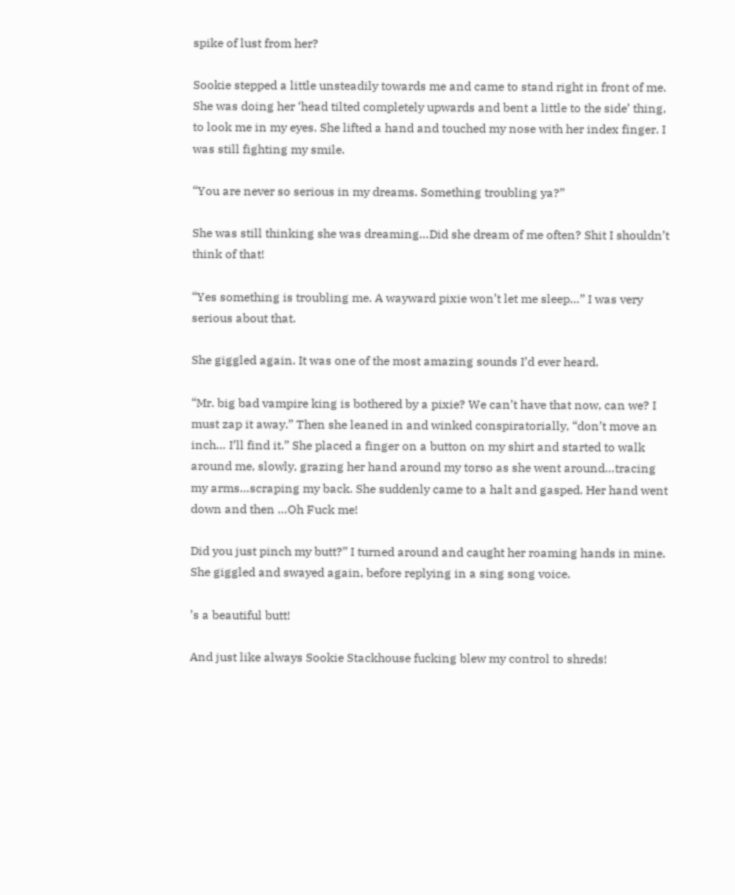spike of lust from her?

Sookie stepped a little unsteadily towards me and came to stand right in front of me. She was doing her ‘head tilted completely upwards and bent a little to the side’ thing, to look me in my eyes. She lifted a hand and touched my nose with her index finger. I was still fighting my smile.

“You are never so serious in my dreams. Something troubling ya?”

She was still thinking she was dreaming…Did she dream of me often? Shit I shouldn’t think of that!

“Yes something is troubling me. A wayward pixie won’t let me sleep…” I was very serious about that.

She giggled again. It was one of the most amazing sounds I’d ever heard.

“Mr. big bad vampire king is bothered by a pixie? We can’t have that now, can we? I must zap it away.” Then she leaned in and winked conspiratorially, “don’t move an inch… I’ll find it.” She placed a finger on a button on my shirt and started to walk around me, slowly, grazing her hand around my torso as she went around…tracing my arms…scraping my back. She suddenly came to a halt and gasped. Her hand went down and then …Oh Fuck me!

Did you just pinch my butt?” I turned around and caught her roaming hands in mine. She giggled and swayed again, before replying in a sing song voice.

’s a beautiful butt!

And just like always Sookie Stackhouse fucking blew my control to shreds!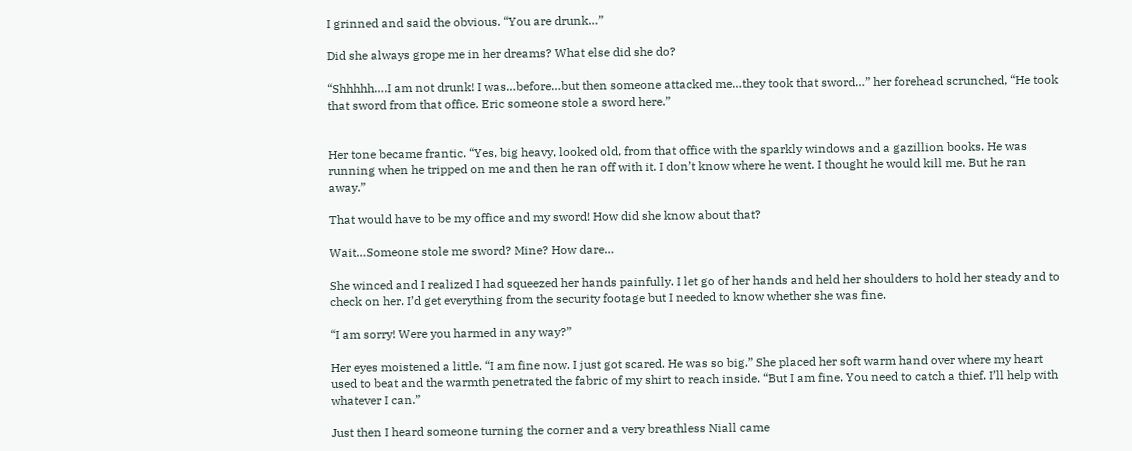I grinned and said the obvious. “You are drunk…”

Did she always grope me in her dreams? What else did she do?

“Shhhhh….I am not drunk! I was…before…but then someone attacked me…they took that sword…” her forehead scrunched, “He took that sword from that office. Eric someone stole a sword here.”


Her tone became frantic. “Yes, big heavy, looked old, from that office with the sparkly windows and a gazillion books. He was running when he tripped on me and then he ran off with it. I don’t know where he went. I thought he would kill me. But he ran away.”

That would have to be my office and my sword! How did she know about that?

Wait…Someone stole me sword? Mine? How dare…

She winced and I realized I had squeezed her hands painfully. I let go of her hands and held her shoulders to hold her steady and to check on her. I’d get everything from the security footage but I needed to know whether she was fine.

“I am sorry! Were you harmed in any way?”

Her eyes moistened a little. “I am fine now. I just got scared. He was so big.” She placed her soft warm hand over where my heart used to beat and the warmth penetrated the fabric of my shirt to reach inside. “But I am fine. You need to catch a thief. I’ll help with whatever I can.”

Just then I heard someone turning the corner and a very breathless Niall came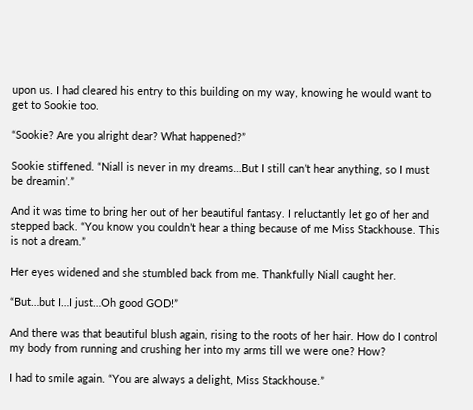upon us. I had cleared his entry to this building on my way, knowing he would want to get to Sookie too.

“Sookie? Are you alright dear? What happened?”

Sookie stiffened. “Niall is never in my dreams…But I still can’t hear anything, so I must be dreamin’.”

And it was time to bring her out of her beautiful fantasy. I reluctantly let go of her and stepped back. “You know you couldn’t hear a thing because of me Miss Stackhouse. This is not a dream.”

Her eyes widened and she stumbled back from me. Thankfully Niall caught her.

“But…but I…I just…Oh good GOD!”

And there was that beautiful blush again, rising to the roots of her hair. How do I control my body from running and crushing her into my arms till we were one? How?

I had to smile again. “You are always a delight, Miss Stackhouse.”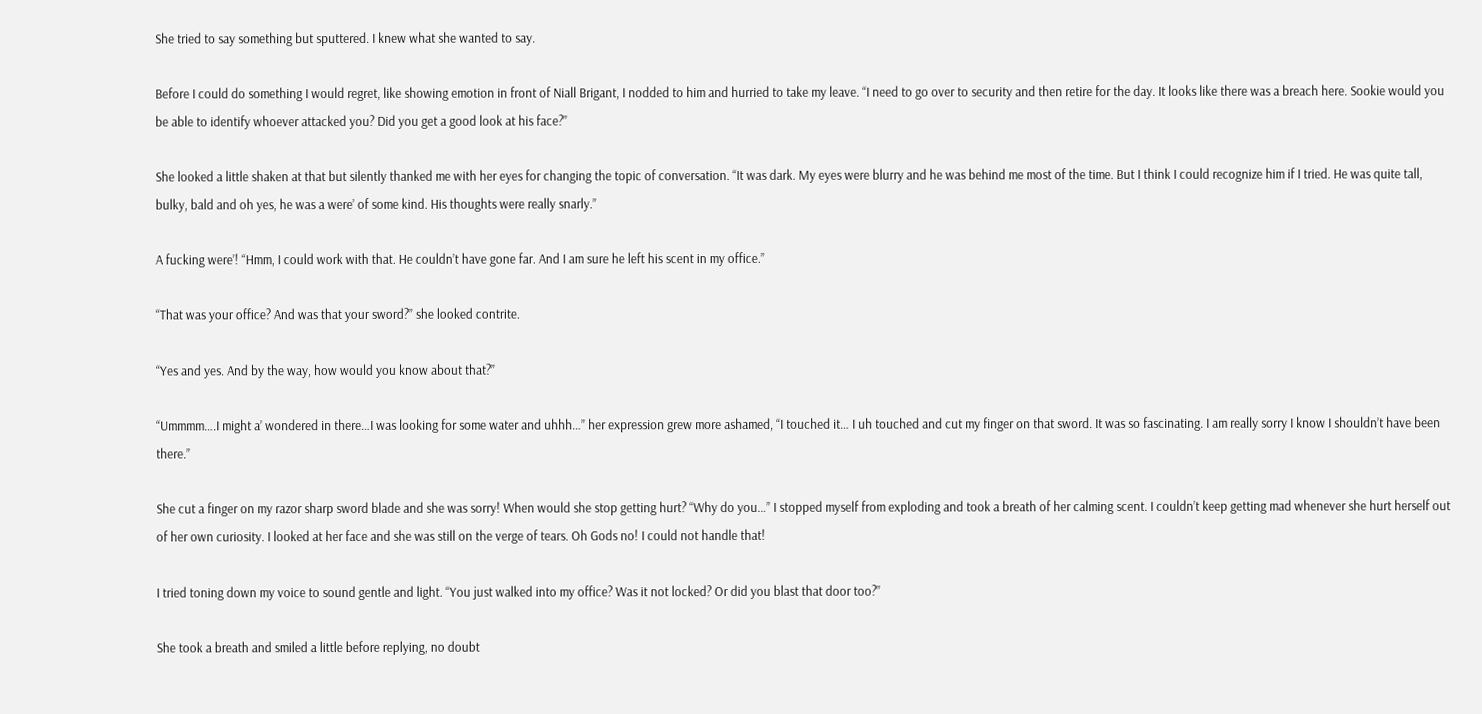She tried to say something but sputtered. I knew what she wanted to say.

Before I could do something I would regret, like showing emotion in front of Niall Brigant, I nodded to him and hurried to take my leave. “I need to go over to security and then retire for the day. It looks like there was a breach here. Sookie would you be able to identify whoever attacked you? Did you get a good look at his face?”

She looked a little shaken at that but silently thanked me with her eyes for changing the topic of conversation. “It was dark. My eyes were blurry and he was behind me most of the time. But I think I could recognize him if I tried. He was quite tall, bulky, bald and oh yes, he was a were’ of some kind. His thoughts were really snarly.”

A fucking were’! “Hmm, I could work with that. He couldn’t have gone far. And I am sure he left his scent in my office.”

“That was your office? And was that your sword?” she looked contrite.

“Yes and yes. And by the way, how would you know about that?”

“Ummmm….I might a’ wondered in there…I was looking for some water and uhhh…” her expression grew more ashamed, “I touched it… I uh touched and cut my finger on that sword. It was so fascinating. I am really sorry I know I shouldn’t have been there.”

She cut a finger on my razor sharp sword blade and she was sorry! When would she stop getting hurt? “Why do you…” I stopped myself from exploding and took a breath of her calming scent. I couldn’t keep getting mad whenever she hurt herself out of her own curiosity. I looked at her face and she was still on the verge of tears. Oh Gods no! I could not handle that!

I tried toning down my voice to sound gentle and light. “You just walked into my office? Was it not locked? Or did you blast that door too?”

She took a breath and smiled a little before replying, no doubt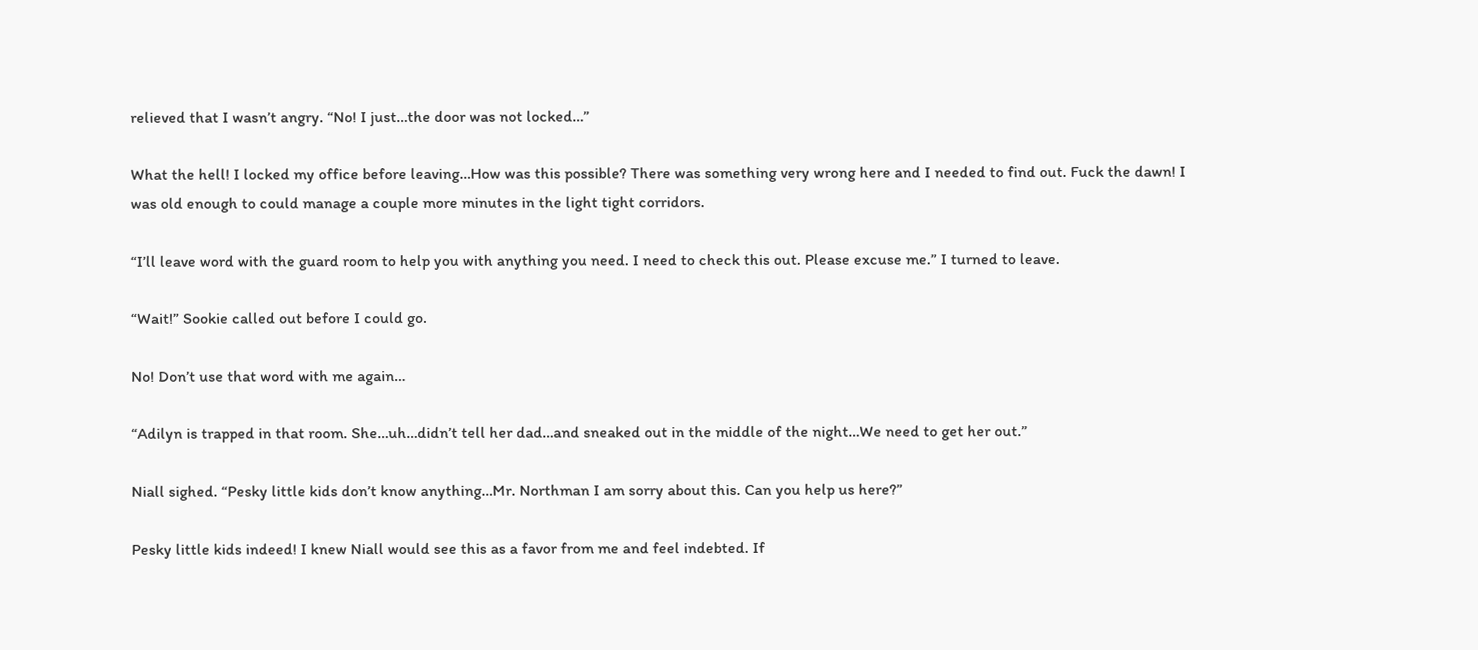relieved that I wasn’t angry. “No! I just…the door was not locked…”

What the hell! I locked my office before leaving…How was this possible? There was something very wrong here and I needed to find out. Fuck the dawn! I was old enough to could manage a couple more minutes in the light tight corridors.

“I’ll leave word with the guard room to help you with anything you need. I need to check this out. Please excuse me.” I turned to leave.

“Wait!” Sookie called out before I could go.

No! Don’t use that word with me again…

“Adilyn is trapped in that room. She…uh…didn’t tell her dad…and sneaked out in the middle of the night…We need to get her out.”

Niall sighed. “Pesky little kids don’t know anything…Mr. Northman I am sorry about this. Can you help us here?”

Pesky little kids indeed! I knew Niall would see this as a favor from me and feel indebted. If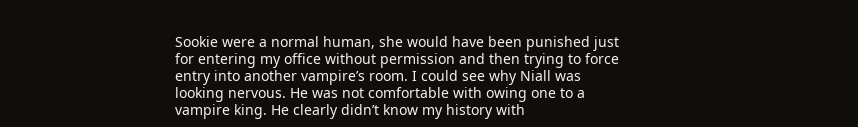Sookie were a normal human, she would have been punished just for entering my office without permission and then trying to force entry into another vampire’s room. I could see why Niall was looking nervous. He was not comfortable with owing one to a vampire king. He clearly didn’t know my history with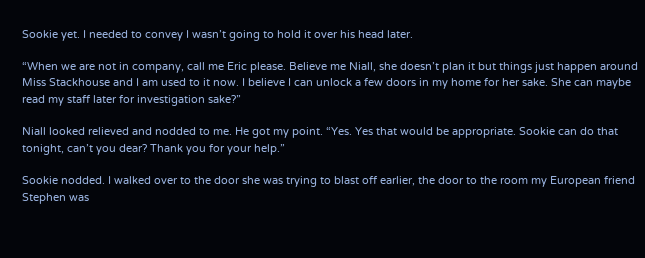Sookie yet. I needed to convey I wasn’t going to hold it over his head later.

“When we are not in company, call me Eric please. Believe me Niall, she doesn’t plan it but things just happen around Miss Stackhouse and I am used to it now. I believe I can unlock a few doors in my home for her sake. She can maybe read my staff later for investigation sake?”

Niall looked relieved and nodded to me. He got my point. “Yes. Yes that would be appropriate. Sookie can do that tonight, can’t you dear? Thank you for your help.”

Sookie nodded. I walked over to the door she was trying to blast off earlier, the door to the room my European friend Stephen was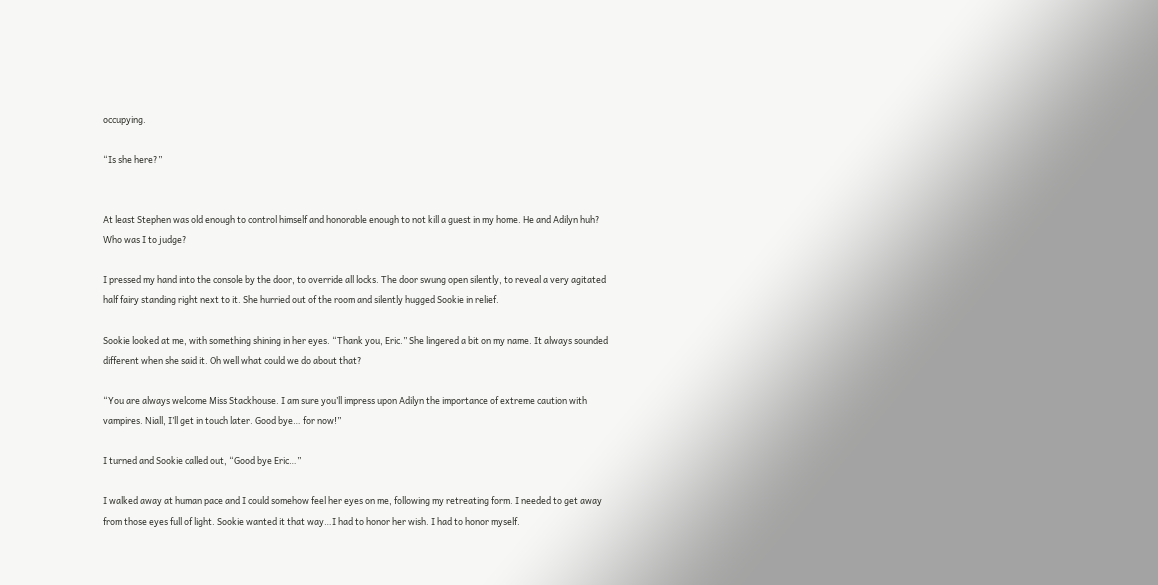occupying.

“Is she here?”


At least Stephen was old enough to control himself and honorable enough to not kill a guest in my home. He and Adilyn huh? Who was I to judge?

I pressed my hand into the console by the door, to override all locks. The door swung open silently, to reveal a very agitated half fairy standing right next to it. She hurried out of the room and silently hugged Sookie in relief.

Sookie looked at me, with something shining in her eyes. “Thank you, Eric.” She lingered a bit on my name. It always sounded different when she said it. Oh well what could we do about that?

“You are always welcome Miss Stackhouse. I am sure you’ll impress upon Adilyn the importance of extreme caution with vampires. Niall, I’ll get in touch later. Good bye… for now!”

I turned and Sookie called out, “Good bye Eric…”

I walked away at human pace and I could somehow feel her eyes on me, following my retreating form. I needed to get away from those eyes full of light. Sookie wanted it that way…I had to honor her wish. I had to honor myself.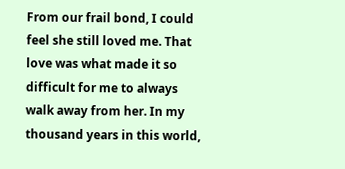From our frail bond, I could feel she still loved me. That love was what made it so difficult for me to always walk away from her. In my thousand years in this world,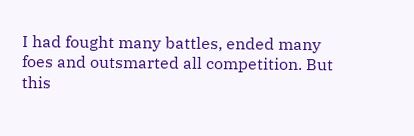I had fought many battles, ended many foes and outsmarted all competition. But this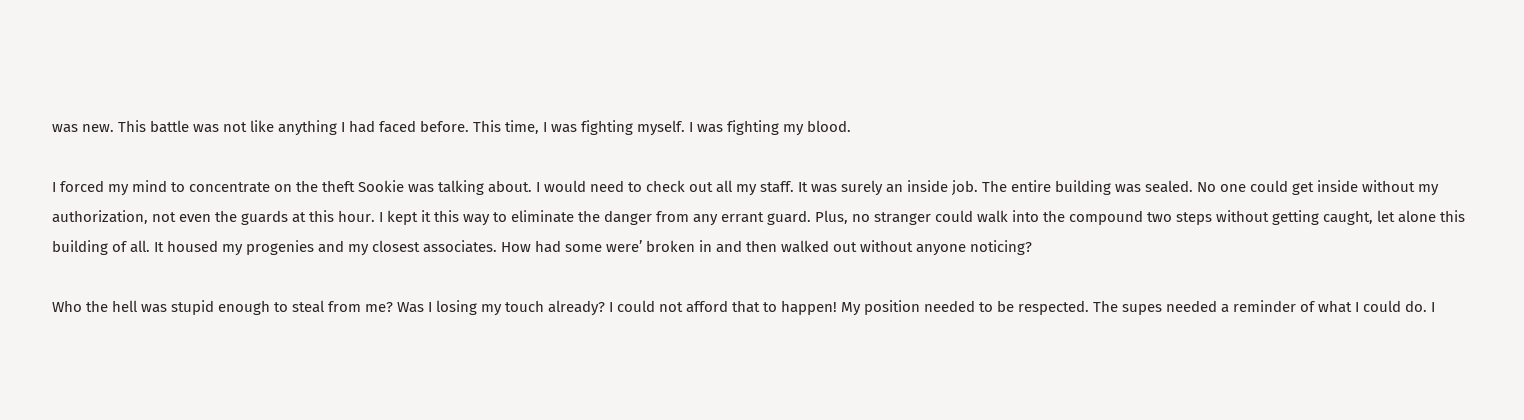was new. This battle was not like anything I had faced before. This time, I was fighting myself. I was fighting my blood.

I forced my mind to concentrate on the theft Sookie was talking about. I would need to check out all my staff. It was surely an inside job. The entire building was sealed. No one could get inside without my authorization, not even the guards at this hour. I kept it this way to eliminate the danger from any errant guard. Plus, no stranger could walk into the compound two steps without getting caught, let alone this building of all. It housed my progenies and my closest associates. How had some were’ broken in and then walked out without anyone noticing?

Who the hell was stupid enough to steal from me? Was I losing my touch already? I could not afford that to happen! My position needed to be respected. The supes needed a reminder of what I could do. I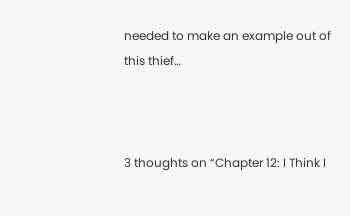needed to make an example out of this thief…



3 thoughts on “Chapter 12: I Think I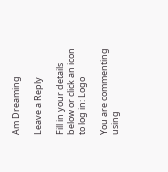Am Dreaming

Leave a Reply

Fill in your details below or click an icon to log in: Logo

You are commenting using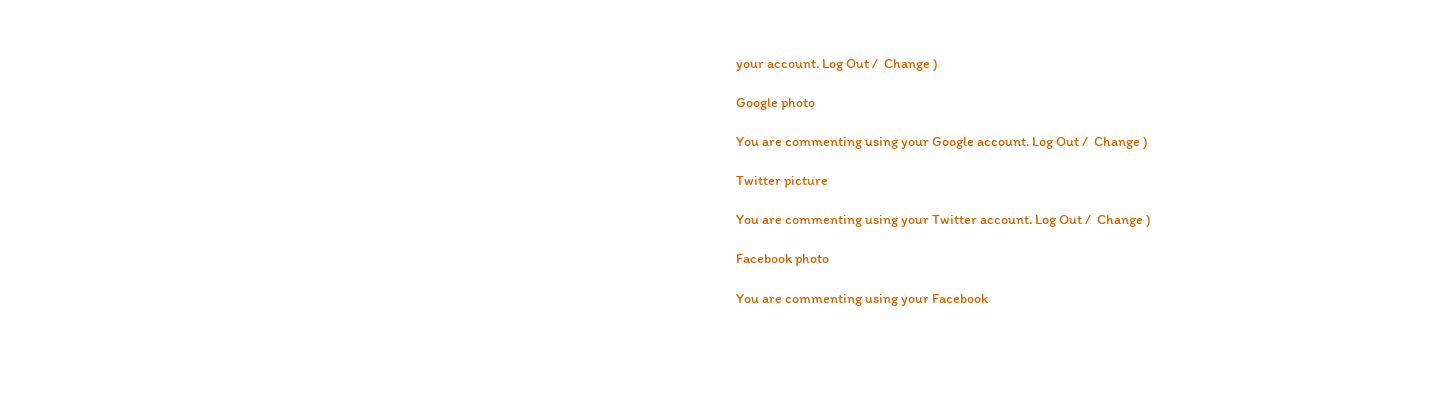your account. Log Out /  Change )

Google photo

You are commenting using your Google account. Log Out /  Change )

Twitter picture

You are commenting using your Twitter account. Log Out /  Change )

Facebook photo

You are commenting using your Facebook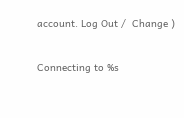account. Log Out /  Change )

Connecting to %s